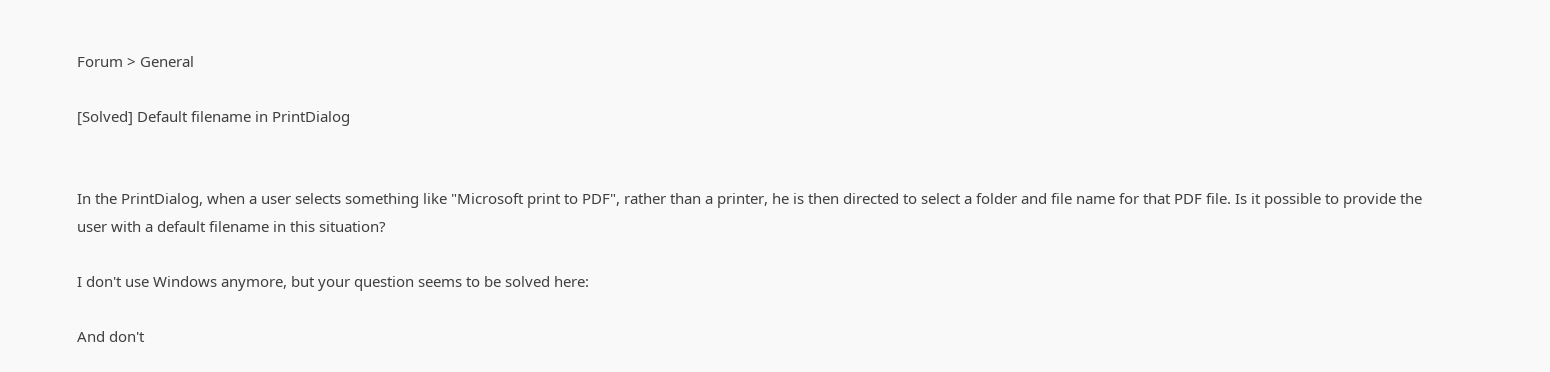Forum > General

[Solved] Default filename in PrintDialog


In the PrintDialog, when a user selects something like "Microsoft print to PDF", rather than a printer, he is then directed to select a folder and file name for that PDF file. Is it possible to provide the user with a default filename in this situation?

I don't use Windows anymore, but your question seems to be solved here:

And don't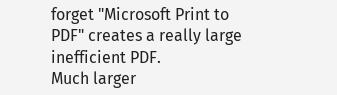forget "Microsoft Print to PDF" creates a really large inefficient PDF.
Much larger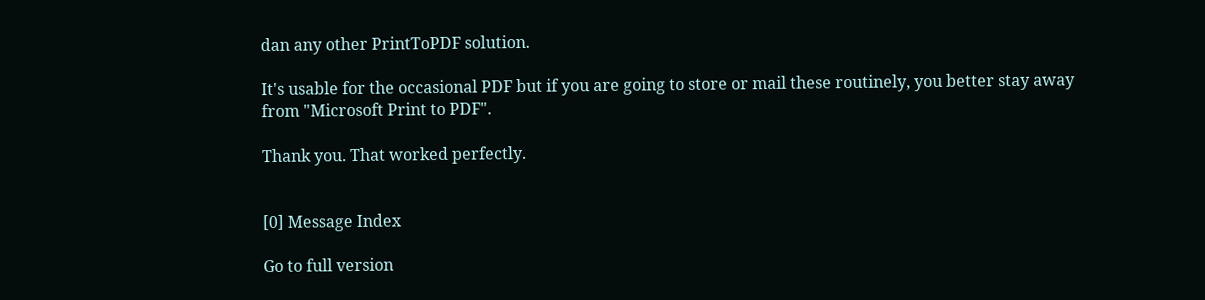dan any other PrintToPDF solution.

It's usable for the occasional PDF but if you are going to store or mail these routinely, you better stay away from "Microsoft Print to PDF".

Thank you. That worked perfectly.


[0] Message Index

Go to full version